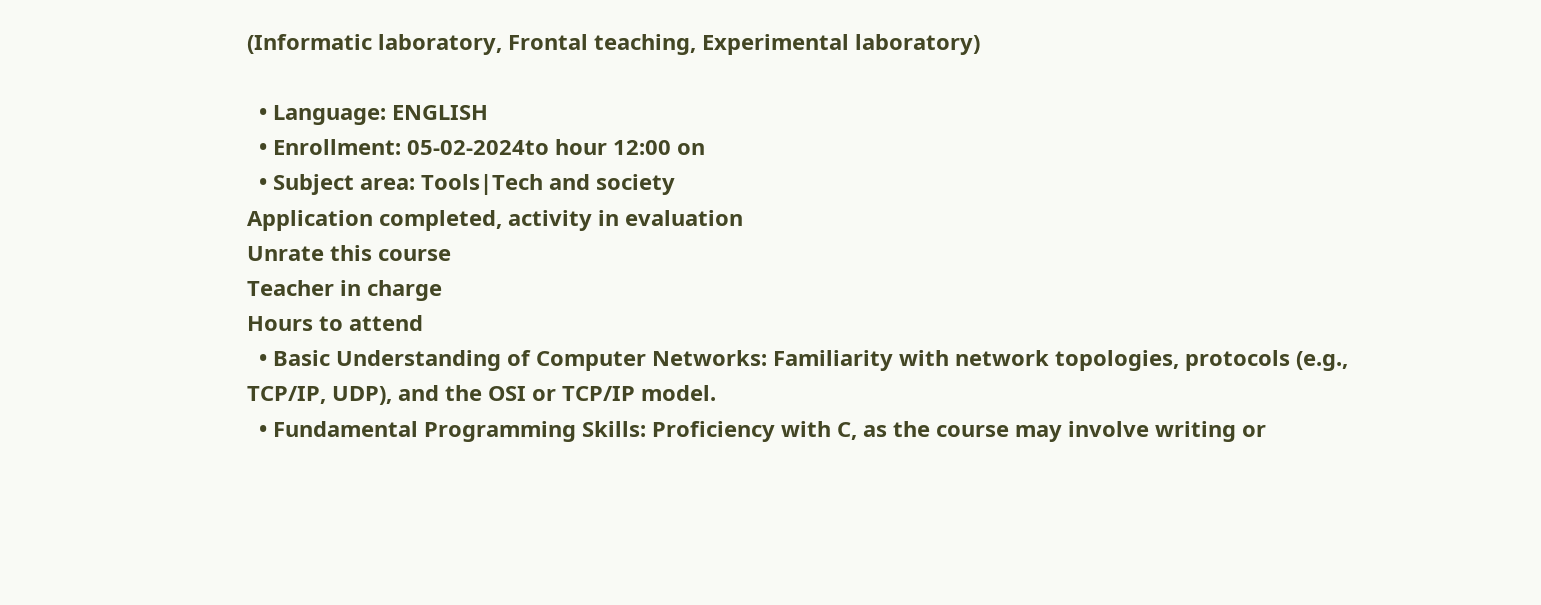(Informatic laboratory, Frontal teaching, Experimental laboratory)

  • Language: ENGLISH
  • Enrollment: 05-02-2024to hour 12:00 on
  • Subject area: Tools|Tech and society
Application completed, activity in evaluation
Unrate this course
Teacher in charge
Hours to attend
  • Basic Understanding of Computer Networks: Familiarity with network topologies, protocols (e.g., TCP/IP, UDP), and the OSI or TCP/IP model.
  • Fundamental Programming Skills: Proficiency with C, as the course may involve writing or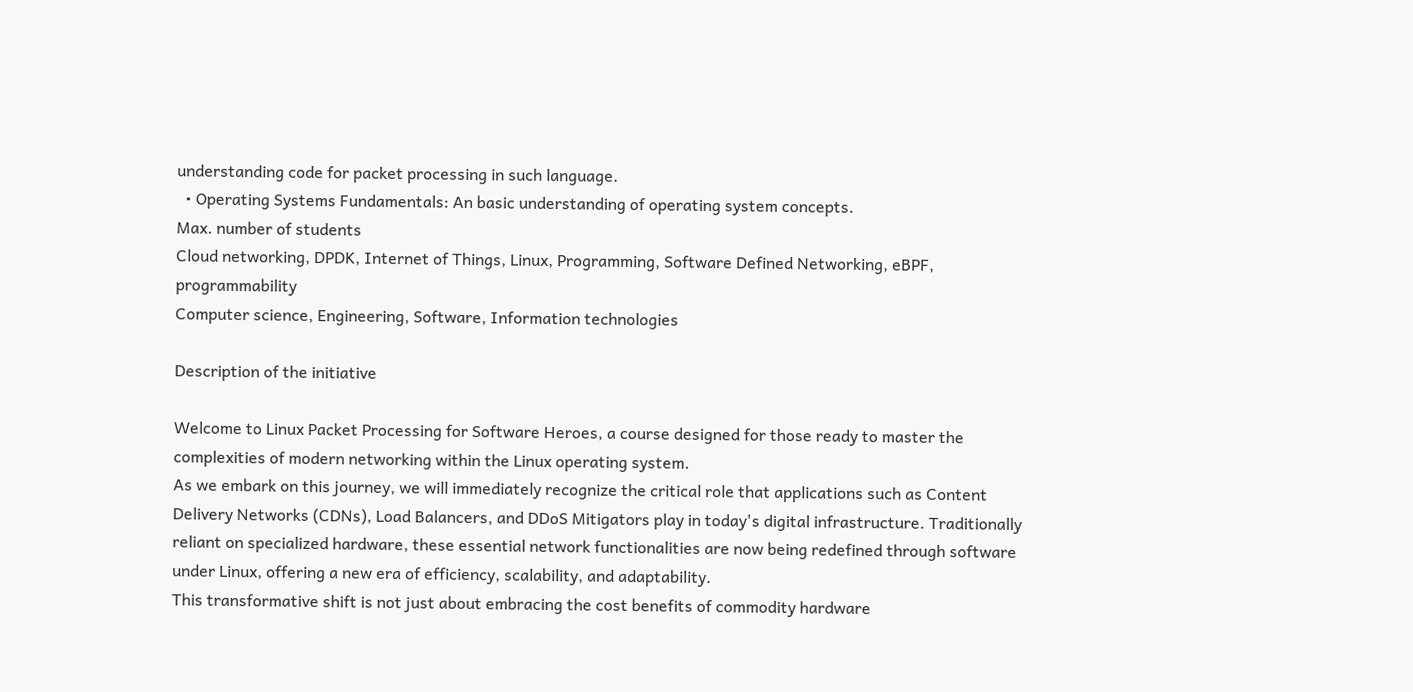understanding code for packet processing in such language.
  • Operating Systems Fundamentals: An basic understanding of operating system concepts.
Max. number of students
Cloud networking, DPDK, Internet of Things, Linux, Programming, Software Defined Networking, eBPF, programmability
Computer science, Engineering, Software, Information technologies

Description of the initiative

Welcome to Linux Packet Processing for Software Heroes, a course designed for those ready to master the complexities of modern networking within the Linux operating system.
As we embark on this journey, we will immediately recognize the critical role that applications such as Content Delivery Networks (CDNs), Load Balancers, and DDoS Mitigators play in today's digital infrastructure. Traditionally reliant on specialized hardware, these essential network functionalities are now being redefined through software under Linux, offering a new era of efficiency, scalability, and adaptability.
This transformative shift is not just about embracing the cost benefits of commodity hardware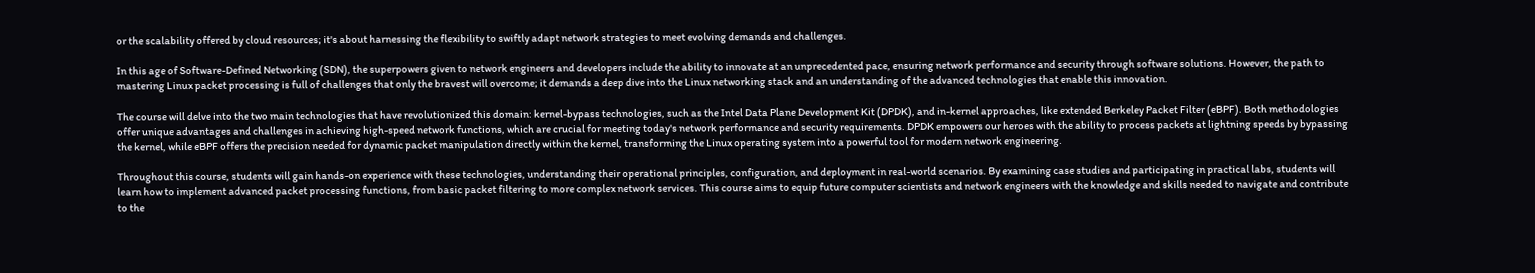or the scalability offered by cloud resources; it's about harnessing the flexibility to swiftly adapt network strategies to meet evolving demands and challenges.

In this age of Software-Defined Networking (SDN), the superpowers given to network engineers and developers include the ability to innovate at an unprecedented pace, ensuring network performance and security through software solutions. However, the path to mastering Linux packet processing is full of challenges that only the bravest will overcome; it demands a deep dive into the Linux networking stack and an understanding of the advanced technologies that enable this innovation.

The course will delve into the two main technologies that have revolutionized this domain: kernel-bypass technologies, such as the Intel Data Plane Development Kit (DPDK), and in-kernel approaches, like extended Berkeley Packet Filter (eBPF). Both methodologies offer unique advantages and challenges in achieving high-speed network functions, which are crucial for meeting today's network performance and security requirements. DPDK empowers our heroes with the ability to process packets at lightning speeds by bypassing the kernel, while eBPF offers the precision needed for dynamic packet manipulation directly within the kernel, transforming the Linux operating system into a powerful tool for modern network engineering.

Throughout this course, students will gain hands-on experience with these technologies, understanding their operational principles, configuration, and deployment in real-world scenarios. By examining case studies and participating in practical labs, students will learn how to implement advanced packet processing functions, from basic packet filtering to more complex network services. This course aims to equip future computer scientists and network engineers with the knowledge and skills needed to navigate and contribute to the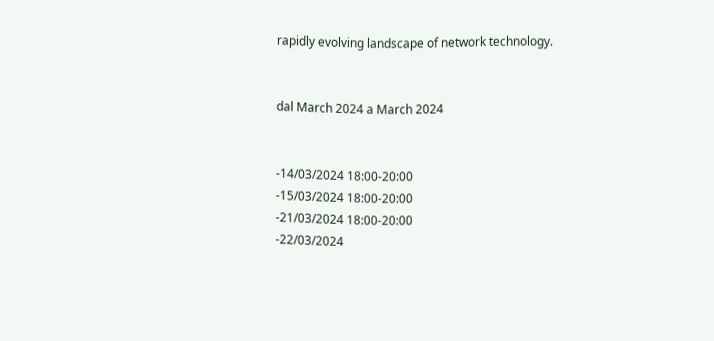rapidly evolving landscape of network technology.


dal March 2024 a March 2024


-14/03/2024 18:00-20:00
-15/03/2024 18:00-20:00
-21/03/2024 18:00-20:00
-22/03/2024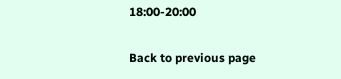18:00-20:00

Back to previous page